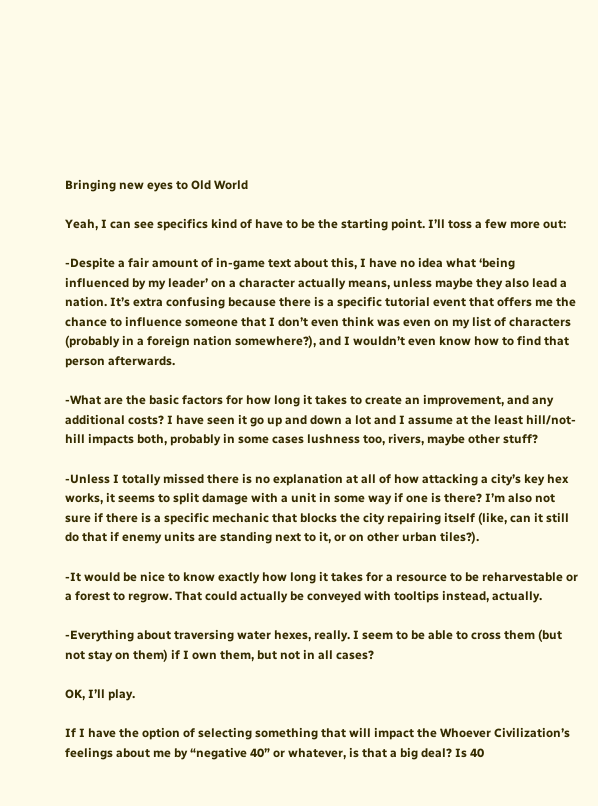Bringing new eyes to Old World

Yeah, I can see specifics kind of have to be the starting point. I’ll toss a few more out:

-Despite a fair amount of in-game text about this, I have no idea what ‘being influenced by my leader’ on a character actually means, unless maybe they also lead a nation. It’s extra confusing because there is a specific tutorial event that offers me the chance to influence someone that I don’t even think was even on my list of characters (probably in a foreign nation somewhere?), and I wouldn’t even know how to find that person afterwards.

-What are the basic factors for how long it takes to create an improvement, and any additional costs? I have seen it go up and down a lot and I assume at the least hill/not-hill impacts both, probably in some cases lushness too, rivers, maybe other stuff?

-Unless I totally missed there is no explanation at all of how attacking a city’s key hex works, it seems to split damage with a unit in some way if one is there? I’m also not sure if there is a specific mechanic that blocks the city repairing itself (like, can it still do that if enemy units are standing next to it, or on other urban tiles?).

-It would be nice to know exactly how long it takes for a resource to be reharvestable or a forest to regrow. That could actually be conveyed with tooltips instead, actually.

-Everything about traversing water hexes, really. I seem to be able to cross them (but not stay on them) if I own them, but not in all cases?

OK, I’ll play.

If I have the option of selecting something that will impact the Whoever Civilization’s feelings about me by “negative 40” or whatever, is that a big deal? Is 40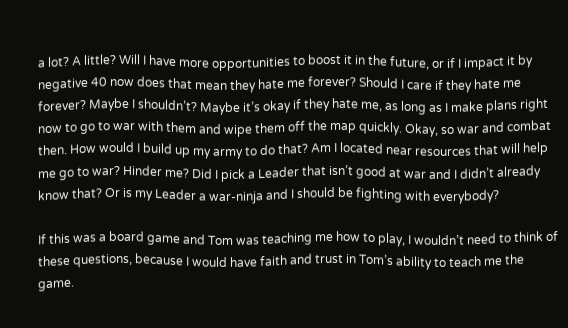a lot? A little? Will I have more opportunities to boost it in the future, or if I impact it by negative 40 now does that mean they hate me forever? Should I care if they hate me forever? Maybe I shouldn’t? Maybe it’s okay if they hate me, as long as I make plans right now to go to war with them and wipe them off the map quickly. Okay, so war and combat then. How would I build up my army to do that? Am I located near resources that will help me go to war? Hinder me? Did I pick a Leader that isn’t good at war and I didn’t already know that? Or is my Leader a war-ninja and I should be fighting with everybody?

If this was a board game and Tom was teaching me how to play, I wouldn’t need to think of these questions, because I would have faith and trust in Tom’s ability to teach me the game.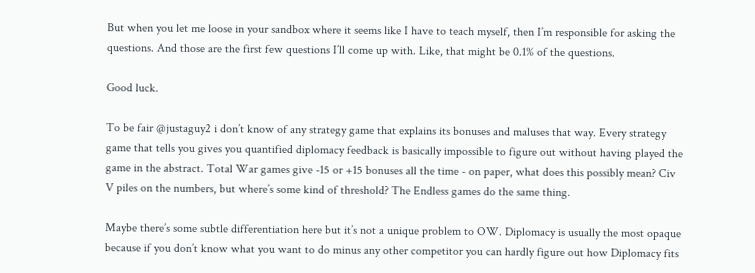But when you let me loose in your sandbox where it seems like I have to teach myself, then I’m responsible for asking the questions. And those are the first few questions I’ll come up with. Like, that might be 0.1% of the questions.

Good luck.

To be fair @justaguy2 i don’t know of any strategy game that explains its bonuses and maluses that way. Every strategy game that tells you gives you quantified diplomacy feedback is basically impossible to figure out without having played the game in the abstract. Total War games give -15 or +15 bonuses all the time - on paper, what does this possibly mean? Civ V piles on the numbers, but where’s some kind of threshold? The Endless games do the same thing.

Maybe there’s some subtle differentiation here but it’s not a unique problem to OW. Diplomacy is usually the most opaque because if you don’t know what you want to do minus any other competitor you can hardly figure out how Diplomacy fits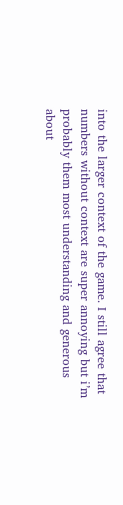into the larger context of the game. I still agree that numbers without context are super annoying but i’m probably them most understanding and generous about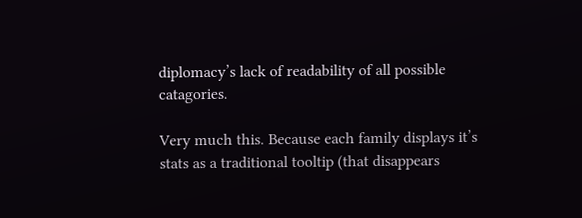diplomacy’s lack of readability of all possible catagories.

Very much this. Because each family displays it’s stats as a traditional tooltip (that disappears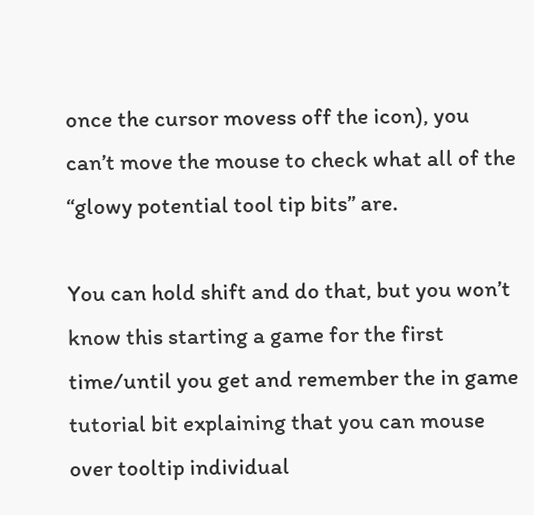once the cursor movess off the icon), you can’t move the mouse to check what all of the “glowy potential tool tip bits” are.

You can hold shift and do that, but you won’t know this starting a game for the first time/until you get and remember the in game tutorial bit explaining that you can mouse over tooltip individual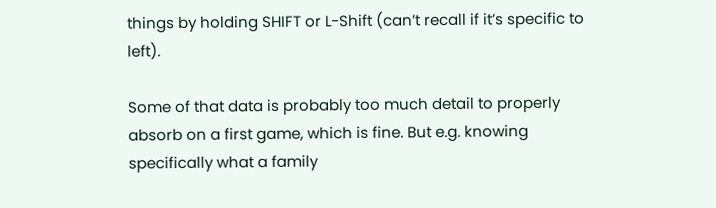things by holding SHIFT or L-Shift (can’t recall if it’s specific to left).

Some of that data is probably too much detail to properly absorb on a first game, which is fine. But e.g. knowing specifically what a family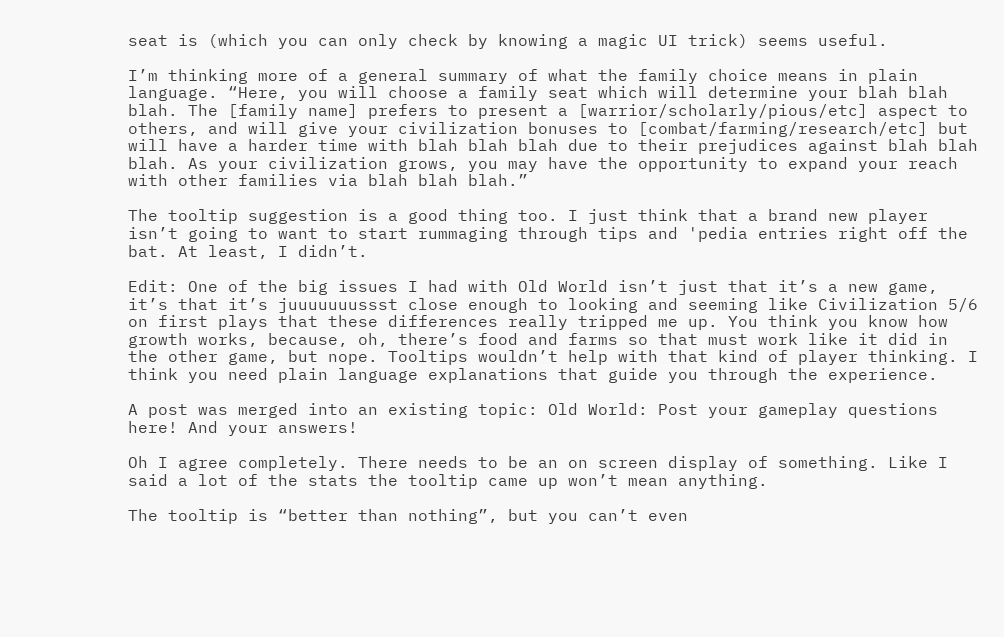seat is (which you can only check by knowing a magic UI trick) seems useful.

I’m thinking more of a general summary of what the family choice means in plain language. “Here, you will choose a family seat which will determine your blah blah blah. The [family name] prefers to present a [warrior/scholarly/pious/etc] aspect to others, and will give your civilization bonuses to [combat/farming/research/etc] but will have a harder time with blah blah blah due to their prejudices against blah blah blah. As your civilization grows, you may have the opportunity to expand your reach with other families via blah blah blah.”

The tooltip suggestion is a good thing too. I just think that a brand new player isn’t going to want to start rummaging through tips and 'pedia entries right off the bat. At least, I didn’t.

Edit: One of the big issues I had with Old World isn’t just that it’s a new game, it’s that it’s juuuuuuussst close enough to looking and seeming like Civilization 5/6 on first plays that these differences really tripped me up. You think you know how growth works, because, oh, there’s food and farms so that must work like it did in the other game, but nope. Tooltips wouldn’t help with that kind of player thinking. I think you need plain language explanations that guide you through the experience.

A post was merged into an existing topic: Old World: Post your gameplay questions here! And your answers!

Oh I agree completely. There needs to be an on screen display of something. Like I said a lot of the stats the tooltip came up won’t mean anything.

The tooltip is “better than nothing”, but you can’t even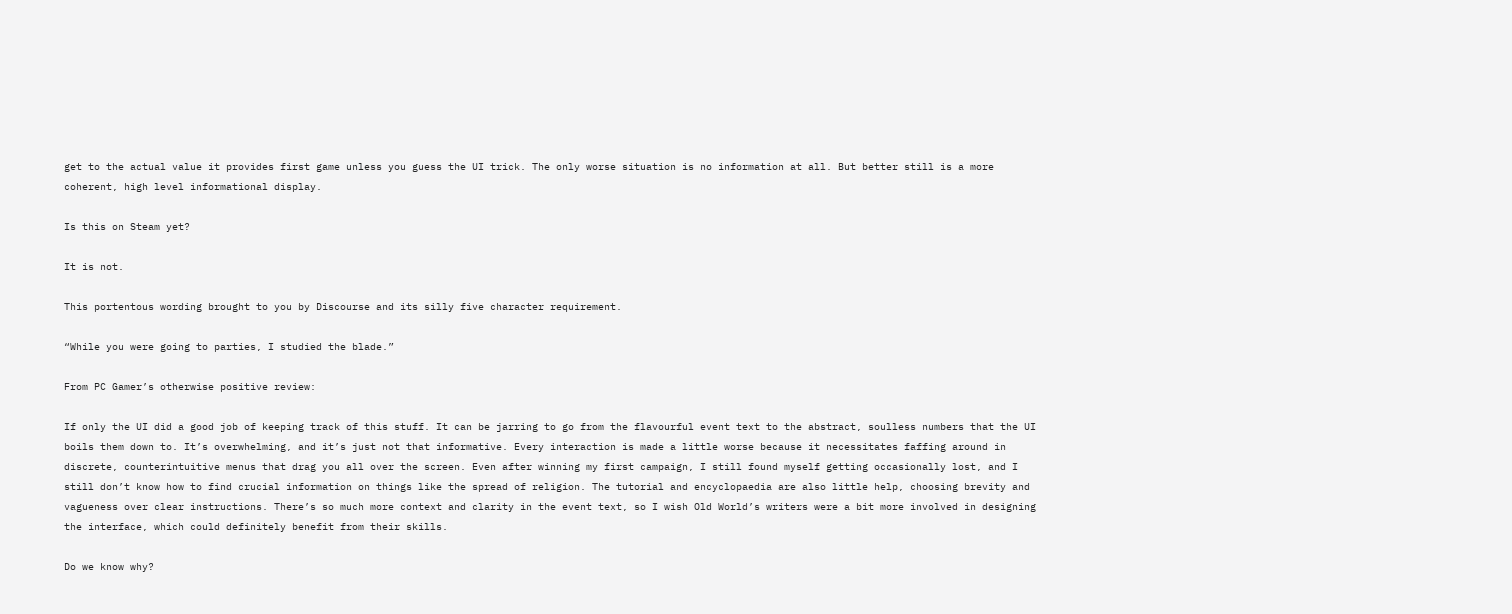get to the actual value it provides first game unless you guess the UI trick. The only worse situation is no information at all. But better still is a more coherent, high level informational display.

Is this on Steam yet?

It is not.

This portentous wording brought to you by Discourse and its silly five character requirement.

“While you were going to parties, I studied the blade.”

From PC Gamer’s otherwise positive review:

If only the UI did a good job of keeping track of this stuff. It can be jarring to go from the flavourful event text to the abstract, soulless numbers that the UI boils them down to. It’s overwhelming, and it’s just not that informative. Every interaction is made a little worse because it necessitates faffing around in discrete, counterintuitive menus that drag you all over the screen. Even after winning my first campaign, I still found myself getting occasionally lost, and I still don’t know how to find crucial information on things like the spread of religion. The tutorial and encyclopaedia are also little help, choosing brevity and vagueness over clear instructions. There’s so much more context and clarity in the event text, so I wish Old World’s writers were a bit more involved in designing the interface, which could definitely benefit from their skills.

Do we know why?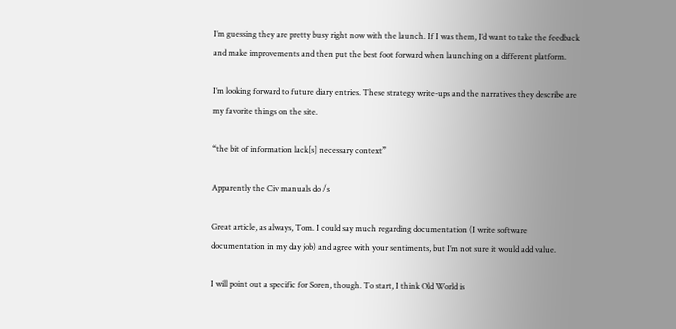I’m guessing they are pretty busy right now with the launch. If I was them, I’d want to take the feedback and make improvements and then put the best foot forward when launching on a different platform.

I’m looking forward to future diary entries. These strategy write-ups and the narratives they describe are my favorite things on the site.

“the bit of information lack[s] necessary context”

Apparently the Civ manuals do /s

Great article, as always, Tom. I could say much regarding documentation (I write software documentation in my day job) and agree with your sentiments, but I’m not sure it would add value.

I will point out a specific for Soren, though. To start, I think Old World is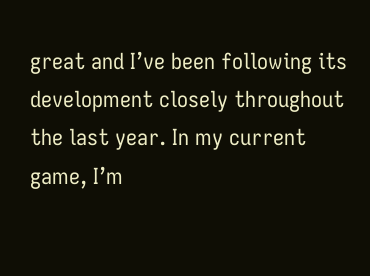great and I’ve been following its development closely throughout the last year. In my current game, I’m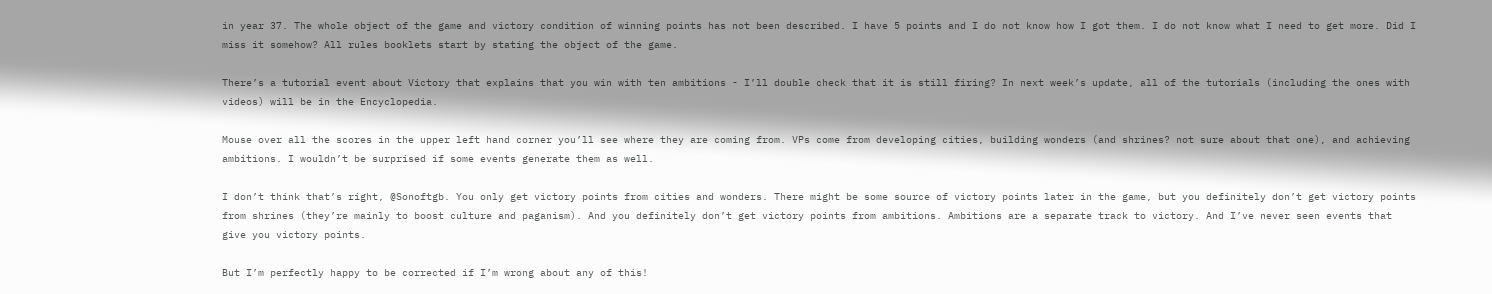in year 37. The whole object of the game and victory condition of winning points has not been described. I have 5 points and I do not know how I got them. I do not know what I need to get more. Did I miss it somehow? All rules booklets start by stating the object of the game.

There’s a tutorial event about Victory that explains that you win with ten ambitions - I’ll double check that it is still firing? In next week’s update, all of the tutorials (including the ones with videos) will be in the Encyclopedia.

Mouse over all the scores in the upper left hand corner you’ll see where they are coming from. VPs come from developing cities, building wonders (and shrines? not sure about that one), and achieving ambitions. I wouldn’t be surprised if some events generate them as well.

I don’t think that’s right, @Sonoftgb. You only get victory points from cities and wonders. There might be some source of victory points later in the game, but you definitely don’t get victory points from shrines (they’re mainly to boost culture and paganism). And you definitely don’t get victory points from ambitions. Ambitions are a separate track to victory. And I’ve never seen events that give you victory points.

But I’m perfectly happy to be corrected if I’m wrong about any of this!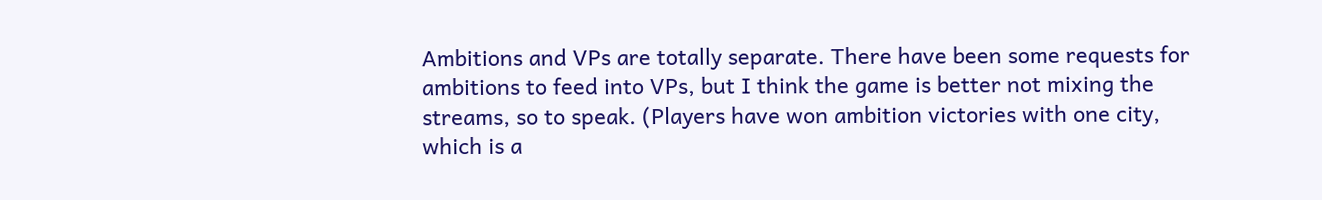Ambitions and VPs are totally separate. There have been some requests for ambitions to feed into VPs, but I think the game is better not mixing the streams, so to speak. (Players have won ambition victories with one city, which is a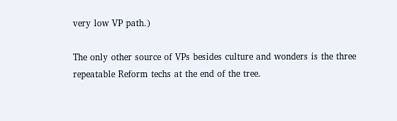very low VP path.)

The only other source of VPs besides culture and wonders is the three repeatable Reform techs at the end of the tree.